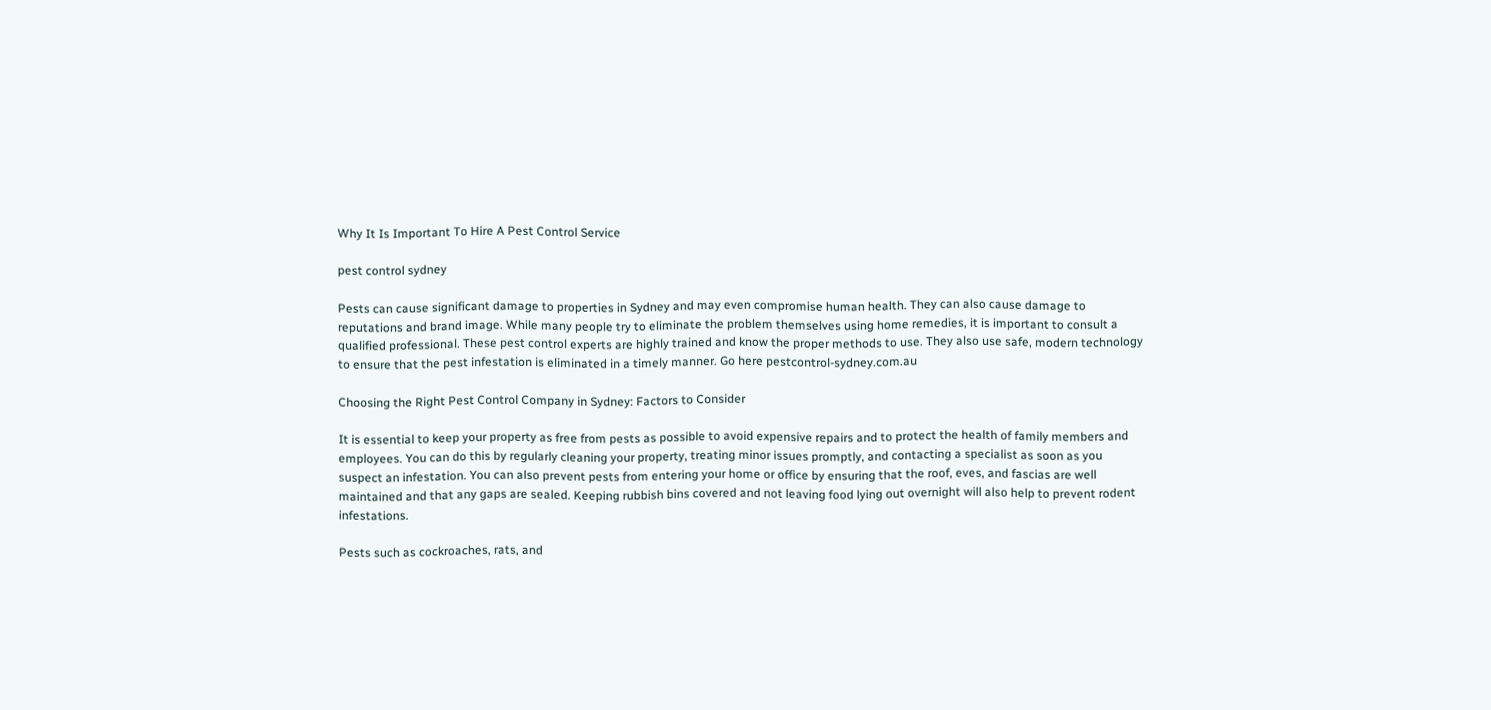Why It Is Important To Hire A Pest Control Service

pest control sydney

Pests can cause significant damage to properties in Sydney and may even compromise human health. They can also cause damage to reputations and brand image. While many people try to eliminate the problem themselves using home remedies, it is important to consult a qualified professional. These pest control experts are highly trained and know the proper methods to use. They also use safe, modern technology to ensure that the pest infestation is eliminated in a timely manner. Go here pestcontrol-sydney.com.au

Choosing the Right Pest Control Company in Sydney: Factors to Consider

It is essential to keep your property as free from pests as possible to avoid expensive repairs and to protect the health of family members and employees. You can do this by regularly cleaning your property, treating minor issues promptly, and contacting a specialist as soon as you suspect an infestation. You can also prevent pests from entering your home or office by ensuring that the roof, eves, and fascias are well maintained and that any gaps are sealed. Keeping rubbish bins covered and not leaving food lying out overnight will also help to prevent rodent infestations.

Pests such as cockroaches, rats, and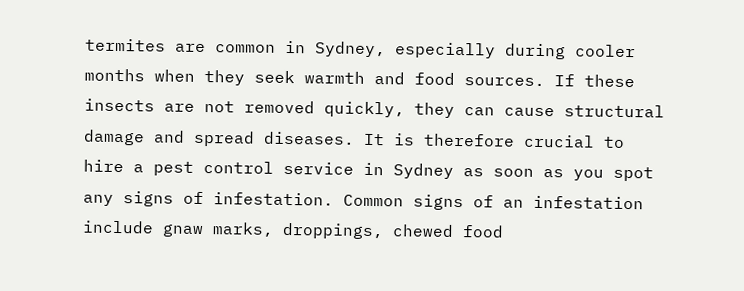termites are common in Sydney, especially during cooler months when they seek warmth and food sources. If these insects are not removed quickly, they can cause structural damage and spread diseases. It is therefore crucial to hire a pest control service in Sydney as soon as you spot any signs of infestation. Common signs of an infestation include gnaw marks, droppings, chewed food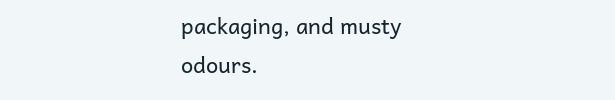packaging, and musty odours.